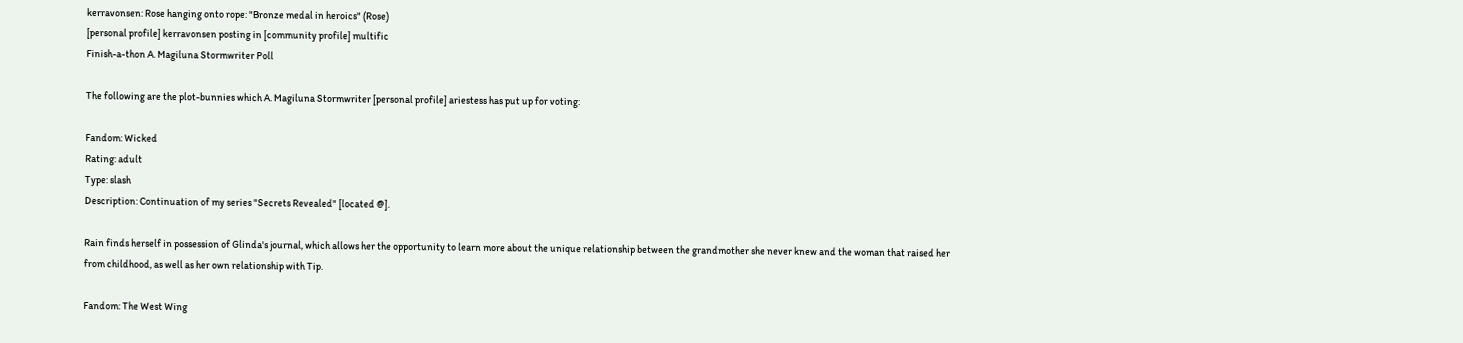kerravonsen: Rose hanging onto rope: "Bronze medal in heroics" (Rose)
[personal profile] kerravonsen posting in [community profile] multific
Finish-a-thon A. Magiluna Stormwriter Poll

The following are the plot-bunnies which A. Magiluna Stormwriter [personal profile] ariestess has put up for voting:

Fandom: Wicked
Rating: adult
Type: slash
Description: Continuation of my series "Secrets Revealed" [located @].

Rain finds herself in possession of Glinda's journal, which allows her the opportunity to learn more about the unique relationship between the grandmother she never knew and the woman that raised her from childhood, as well as her own relationship with Tip.

Fandom: The West Wing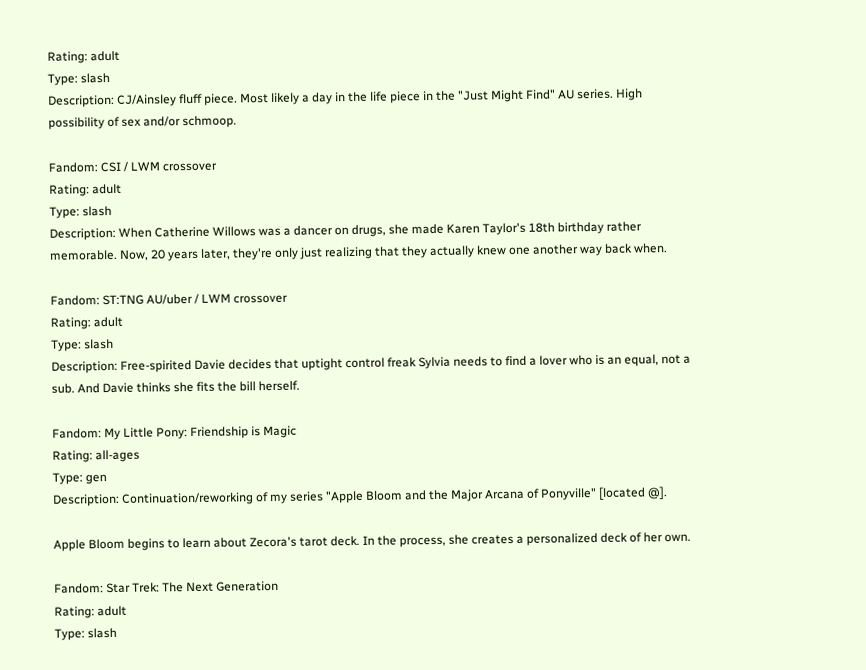Rating: adult
Type: slash
Description: CJ/Ainsley fluff piece. Most likely a day in the life piece in the "Just Might Find" AU series. High possibility of sex and/or schmoop.

Fandom: CSI / LWM crossover
Rating: adult
Type: slash
Description: When Catherine Willows was a dancer on drugs, she made Karen Taylor's 18th birthday rather memorable. Now, 20 years later, they're only just realizing that they actually knew one another way back when.

Fandom: ST:TNG AU/uber / LWM crossover
Rating: adult
Type: slash
Description: Free-spirited Davie decides that uptight control freak Sylvia needs to find a lover who is an equal, not a sub. And Davie thinks she fits the bill herself.

Fandom: My Little Pony: Friendship is Magic
Rating: all-ages
Type: gen
Description: Continuation/reworking of my series "Apple Bloom and the Major Arcana of Ponyville" [located @].

Apple Bloom begins to learn about Zecora's tarot deck. In the process, she creates a personalized deck of her own.

Fandom: Star Trek: The Next Generation
Rating: adult
Type: slash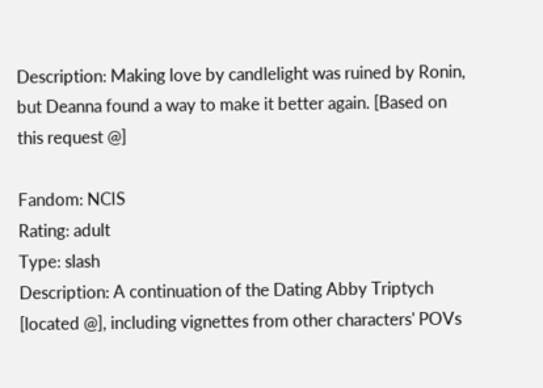Description: Making love by candlelight was ruined by Ronin, but Deanna found a way to make it better again. [Based on this request @]

Fandom: NCIS
Rating: adult
Type: slash
Description: A continuation of the Dating Abby Triptych [located @], including vignettes from other characters' POVs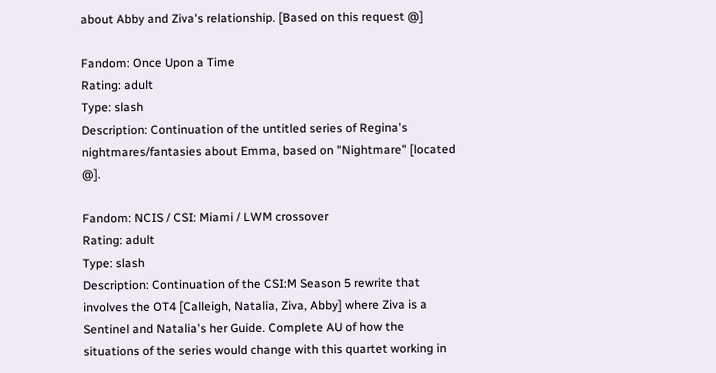about Abby and Ziva's relationship. [Based on this request @]

Fandom: Once Upon a Time
Rating: adult
Type: slash
Description: Continuation of the untitled series of Regina's nightmares/fantasies about Emma, based on "Nightmare" [located @].

Fandom: NCIS / CSI: Miami / LWM crossover
Rating: adult
Type: slash
Description: Continuation of the CSI:M Season 5 rewrite that involves the OT4 [Calleigh, Natalia, Ziva, Abby] where Ziva is a Sentinel and Natalia's her Guide. Complete AU of how the situations of the series would change with this quartet working in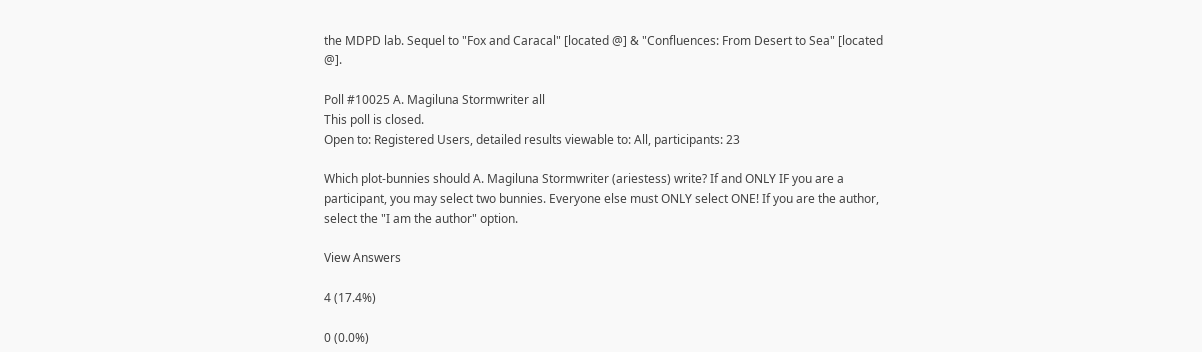the MDPD lab. Sequel to "Fox and Caracal" [located @] & "Confluences: From Desert to Sea" [located @].

Poll #10025 A. Magiluna Stormwriter all
This poll is closed.
Open to: Registered Users, detailed results viewable to: All, participants: 23

Which plot-bunnies should A. Magiluna Stormwriter (ariestess) write? If and ONLY IF you are a participant, you may select two bunnies. Everyone else must ONLY select ONE! If you are the author, select the "I am the author" option.

View Answers

4 (17.4%)

0 (0.0%)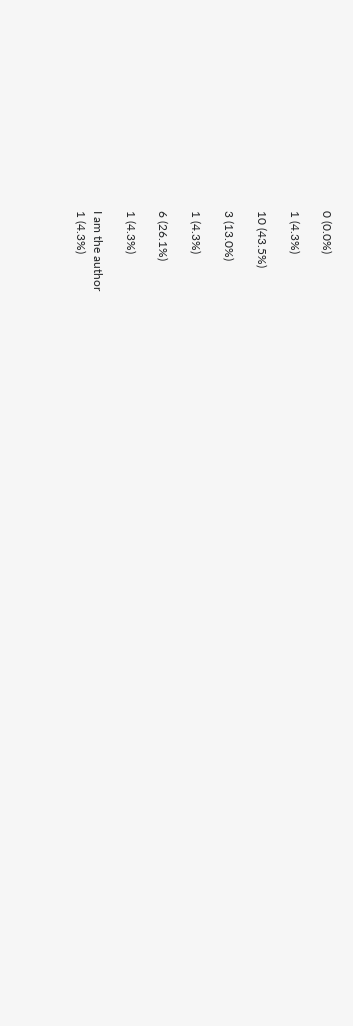0 (0.0%)

1 (4.3%)

10 (43.5%)

3 (13.0%)

1 (4.3%)

6 (26.1%)

1 (4.3%)

I am the author
1 (4.3%)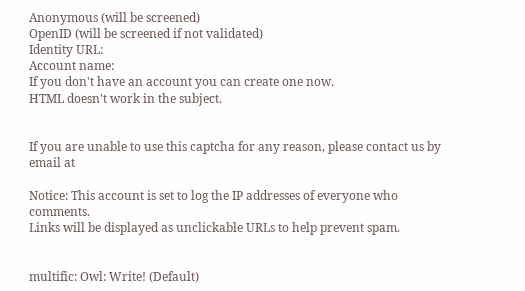Anonymous (will be screened)
OpenID (will be screened if not validated)
Identity URL:
Account name:
If you don't have an account you can create one now.
HTML doesn't work in the subject.


If you are unable to use this captcha for any reason, please contact us by email at

Notice: This account is set to log the IP addresses of everyone who comments.
Links will be displayed as unclickable URLs to help prevent spam.


multific: Owl: Write! (Default)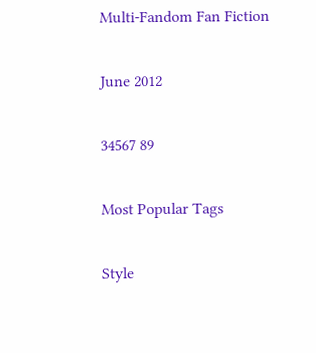Multi-Fandom Fan Fiction

June 2012

34567 89

Most Popular Tags

Style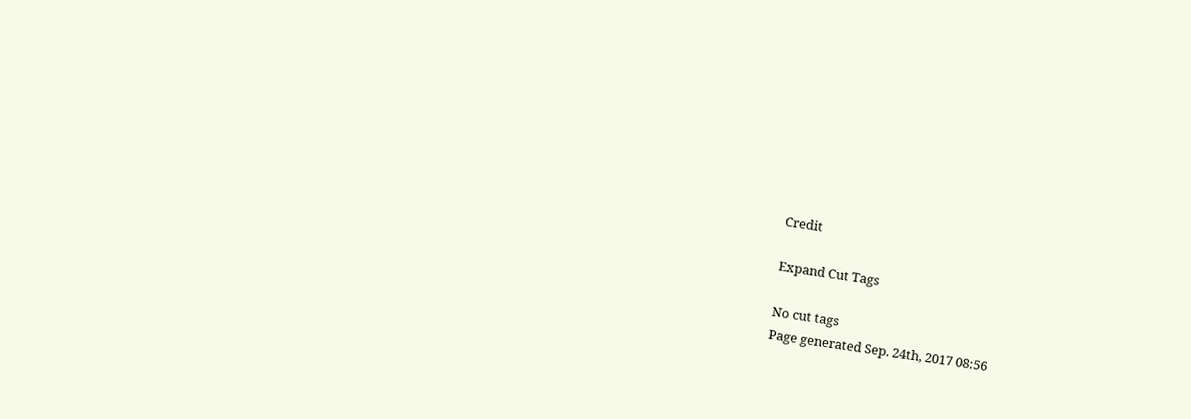Credit

Expand Cut Tags

No cut tags
Page generated Sep. 24th, 2017 08:56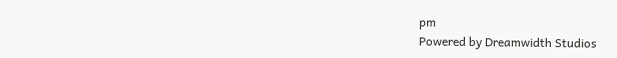pm
Powered by Dreamwidth Studios